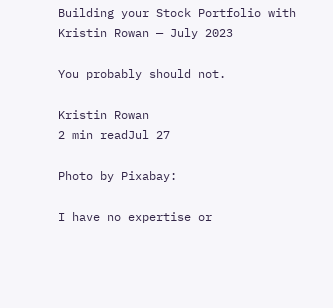Building your Stock Portfolio with Kristin Rowan — July 2023

You probably should not.

Kristin Rowan
2 min readJul 27

Photo by Pixabay:

I have no expertise or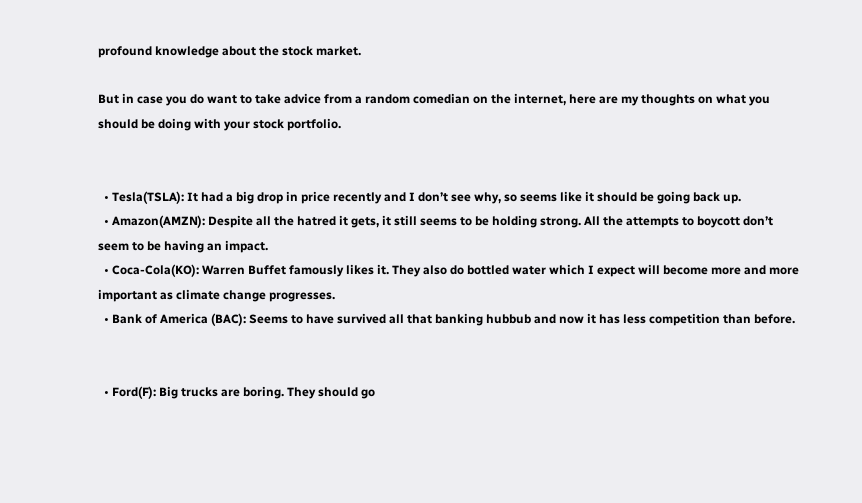profound knowledge about the stock market.

But in case you do want to take advice from a random comedian on the internet, here are my thoughts on what you should be doing with your stock portfolio.


  • Tesla(TSLA): It had a big drop in price recently and I don’t see why, so seems like it should be going back up.
  • Amazon(AMZN): Despite all the hatred it gets, it still seems to be holding strong. All the attempts to boycott don’t seem to be having an impact.
  • Coca-Cola(KO): Warren Buffet famously likes it. They also do bottled water which I expect will become more and more important as climate change progresses.
  • Bank of America (BAC): Seems to have survived all that banking hubbub and now it has less competition than before.


  • Ford(F): Big trucks are boring. They should go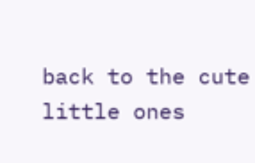back to the cute little ones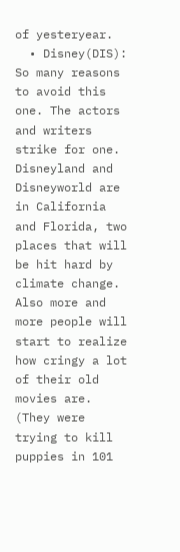of yesteryear.
  • Disney(DIS): So many reasons to avoid this one. The actors and writers strike for one. Disneyland and Disneyworld are in California and Florida, two places that will be hit hard by climate change. Also more and more people will start to realize how cringy a lot of their old movies are. (They were trying to kill puppies in 101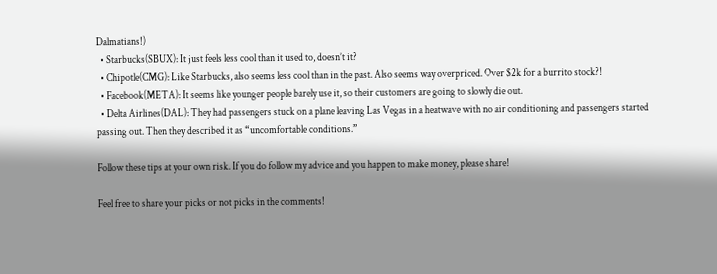Dalmatians!)
  • Starbucks(SBUX): It just feels less cool than it used to, doesn’t it?
  • Chipotle(CMG): Like Starbucks, also seems less cool than in the past. Also seems way overpriced. Over $2k for a burrito stock?!
  • Facebook(META): It seems like younger people barely use it, so their customers are going to slowly die out.
  • Delta Airlines(DAL): They had passengers stuck on a plane leaving Las Vegas in a heatwave with no air conditioning and passengers started passing out. Then they described it as “uncomfortable conditions.”

Follow these tips at your own risk. If you do follow my advice and you happen to make money, please share!

Feel free to share your picks or not picks in the comments!